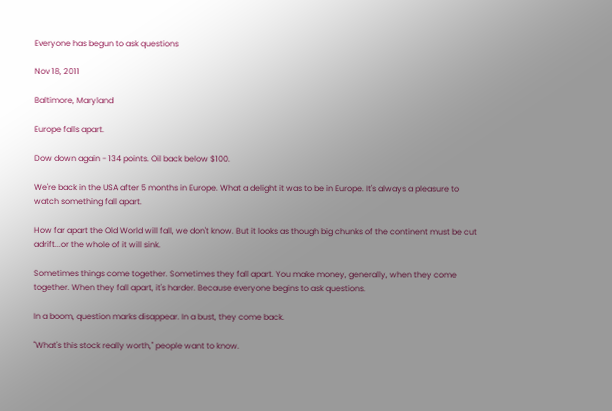Everyone has begun to ask questions

Nov 18, 2011

Baltimore, Maryland

Europe falls apart.

Dow down again - 134 points. Oil back below $100.

We're back in the USA after 5 months in Europe. What a delight it was to be in Europe. It's always a pleasure to watch something fall apart.

How far apart the Old World will fall, we don't know. But it looks as though big chunks of the continent must be cut adrift...or the whole of it will sink.

Sometimes things come together. Sometimes they fall apart. You make money, generally, when they come together. When they fall apart, it's harder. Because everyone begins to ask questions.

In a boom, question marks disappear. In a bust, they come back.

"What's this stock really worth," people want to know.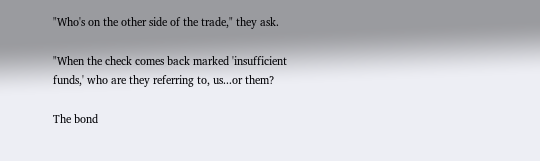"Who's on the other side of the trade," they ask.

"When the check comes back marked 'insufficient funds,' who are they referring to, us...or them?

The bond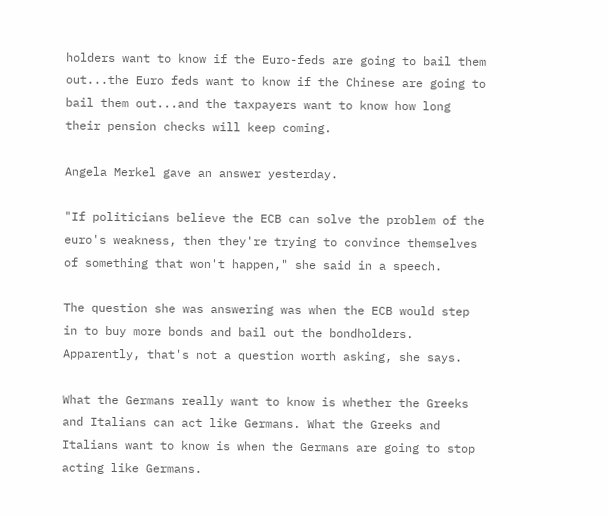holders want to know if the Euro-feds are going to bail them out...the Euro feds want to know if the Chinese are going to bail them out...and the taxpayers want to know how long their pension checks will keep coming.

Angela Merkel gave an answer yesterday.

"If politicians believe the ECB can solve the problem of the euro's weakness, then they're trying to convince themselves of something that won't happen," she said in a speech.

The question she was answering was when the ECB would step in to buy more bonds and bail out the bondholders. Apparently, that's not a question worth asking, she says.

What the Germans really want to know is whether the Greeks and Italians can act like Germans. What the Greeks and Italians want to know is when the Germans are going to stop acting like Germans.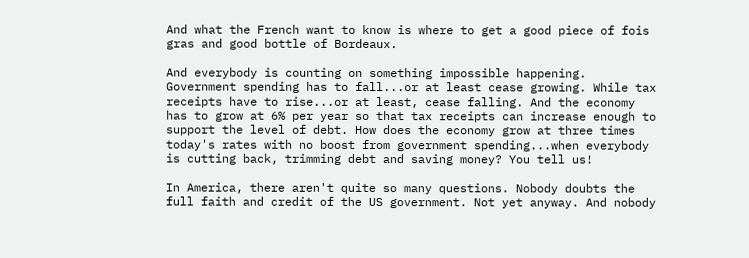And what the French want to know is where to get a good piece of fois gras and good bottle of Bordeaux.

And everybody is counting on something impossible happening. Government spending has to fall...or at least cease growing. While tax receipts have to rise...or at least, cease falling. And the economy has to grow at 6% per year so that tax receipts can increase enough to support the level of debt. How does the economy grow at three times today's rates with no boost from government spending...when everybody is cutting back, trimming debt and saving money? You tell us!

In America, there aren't quite so many questions. Nobody doubts the full faith and credit of the US government. Not yet anyway. And nobody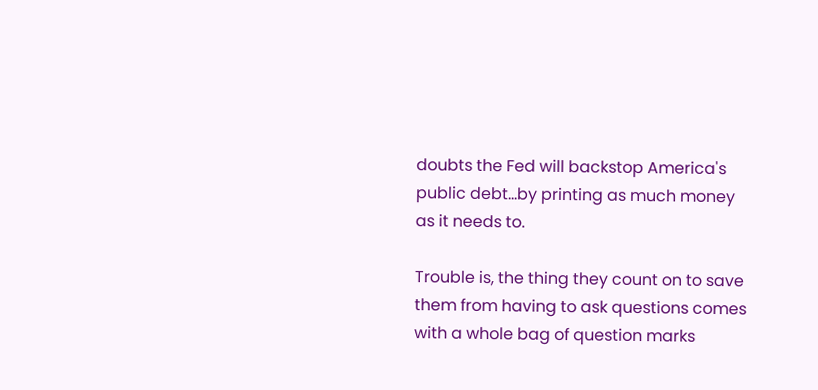doubts the Fed will backstop America's public debt...by printing as much money as it needs to.

Trouble is, the thing they count on to save them from having to ask questions comes with a whole bag of question marks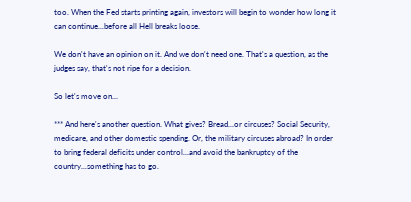too. When the Fed starts printing again, investors will begin to wonder how long it can continue...before all Hell breaks loose.

We don't have an opinion on it. And we don't need one. That's a question, as the judges say, that's not ripe for a decision.

So let's move on...

*** And here's another question. What gives? Bread...or circuses? Social Security, medicare, and other domestic spending. Or, the military circuses abroad? In order to bring federal deficits under control...and avoid the bankruptcy of the country...something has to go.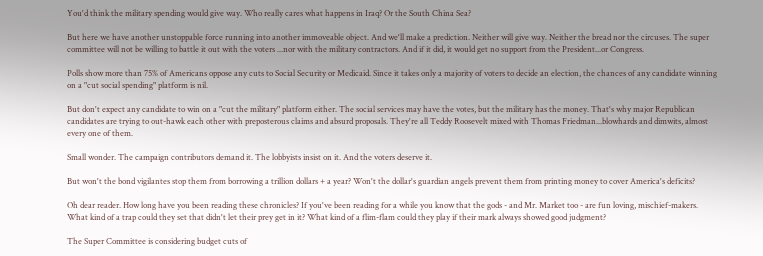You'd think the military spending would give way. Who really cares what happens in Iraq? Or the South China Sea?

But here we have another unstoppable force running into another immoveable object. And we'll make a prediction. Neither will give way. Neither the bread nor the circuses. The super committee will not be willing to battle it out with the voters ...nor with the military contractors. And if it did, it would get no support from the President...or Congress.

Polls show more than 75% of Americans oppose any cuts to Social Security or Medicaid. Since it takes only a majority of voters to decide an election, the chances of any candidate winning on a "cut social spending" platform is nil.

But don't expect any candidate to win on a "cut the military" platform either. The social services may have the votes, but the military has the money. That's why major Republican candidates are trying to out-hawk each other with preposterous claims and absurd proposals. They're all Teddy Roosevelt mixed with Thomas Friedman...blowhards and dimwits, almost every one of them.

Small wonder. The campaign contributors demand it. The lobbyists insist on it. And the voters deserve it.

But won't the bond vigilantes stop them from borrowing a trillion dollars + a year? Won't the dollar's guardian angels prevent them from printing money to cover America's deficits?

Oh dear reader. How long have you been reading these chronicles? If you've been reading for a while you know that the gods - and Mr. Market too - are fun loving, mischief-makers. What kind of a trap could they set that didn't let their prey get in it? What kind of a flim-flam could they play if their mark always showed good judgment?

The Super Committee is considering budget cuts of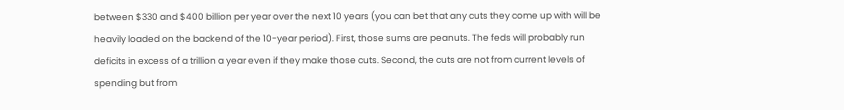between $330 and $400 billion per year over the next 10 years (you can bet that any cuts they come up with will be heavily loaded on the backend of the 10-year period). First, those sums are peanuts. The feds will probably run deficits in excess of a trillion a year even if they make those cuts. Second, the cuts are not from current levels of spending but from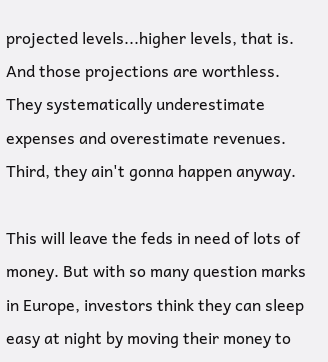projected levels...higher levels, that is. And those projections are worthless. They systematically underestimate expenses and overestimate revenues. Third, they ain't gonna happen anyway.

This will leave the feds in need of lots of money. But with so many question marks in Europe, investors think they can sleep easy at night by moving their money to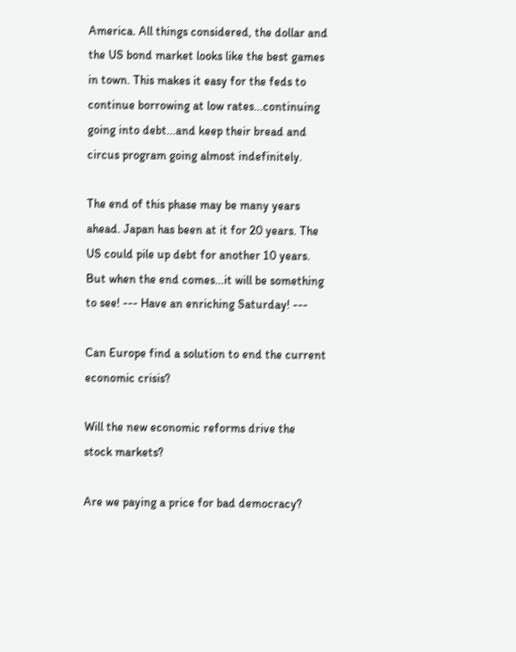America. All things considered, the dollar and the US bond market looks like the best games in town. This makes it easy for the feds to continue borrowing at low rates...continuing going into debt...and keep their bread and circus program going almost indefinitely.

The end of this phase may be many years ahead. Japan has been at it for 20 years. The US could pile up debt for another 10 years. But when the end comes...it will be something to see! --- Have an enriching Saturday! ---

Can Europe find a solution to end the current economic crisis?

Will the new economic reforms drive the stock markets?

Are we paying a price for bad democracy?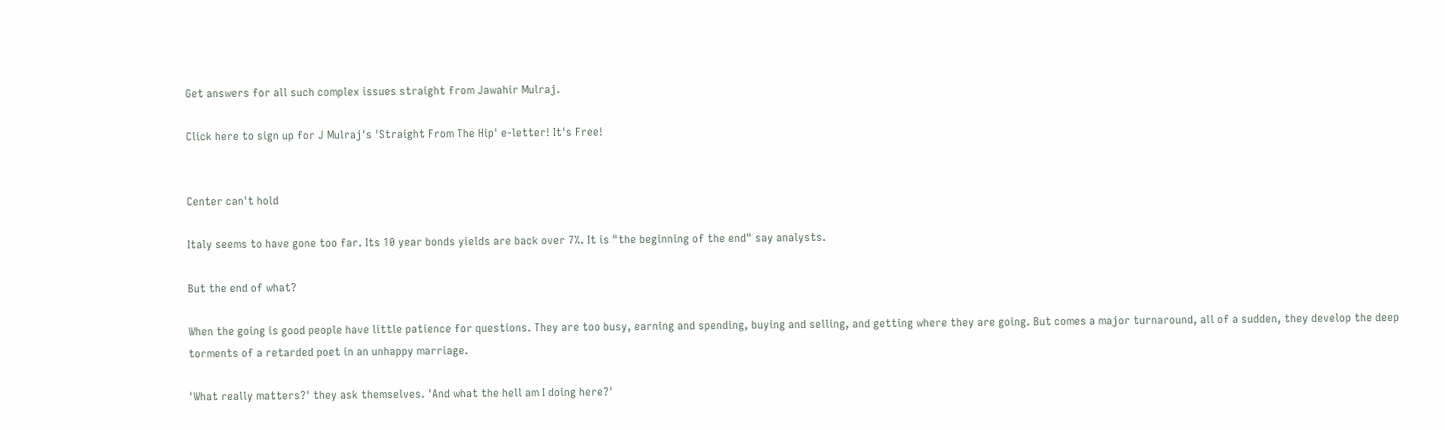Get answers for all such complex issues straight from Jawahir Mulraj.

Click here to sign up for J Mulraj's 'Straight From The Hip' e-letter! It's Free!


Center can't hold

Italy seems to have gone too far. Its 10 year bonds yields are back over 7%. It is "the beginning of the end" say analysts.

But the end of what?

When the going is good people have little patience for questions. They are too busy, earning and spending, buying and selling, and getting where they are going. But comes a major turnaround, all of a sudden, they develop the deep torments of a retarded poet in an unhappy marriage.

'What really matters?' they ask themselves. 'And what the hell am I doing here?'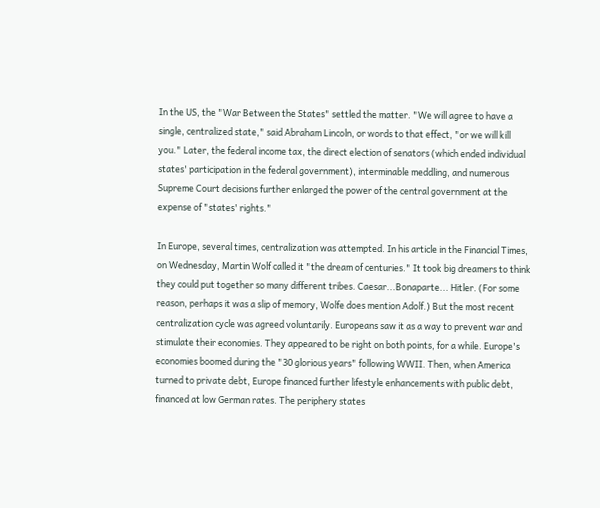In the US, the "War Between the States" settled the matter. "We will agree to have a single, centralized state," said Abraham Lincoln, or words to that effect, "or we will kill you." Later, the federal income tax, the direct election of senators (which ended individual states' participation in the federal government), interminable meddling, and numerous Supreme Court decisions further enlarged the power of the central government at the expense of "states' rights."

In Europe, several times, centralization was attempted. In his article in the Financial Times, on Wednesday, Martin Wolf called it "the dream of centuries." It took big dreamers to think they could put together so many different tribes. Caesar...Bonaparte... Hitler. (For some reason, perhaps it was a slip of memory, Wolfe does mention Adolf.) But the most recent centralization cycle was agreed voluntarily. Europeans saw it as a way to prevent war and stimulate their economies. They appeared to be right on both points, for a while. Europe's economies boomed during the "30 glorious years" following WWII. Then, when America turned to private debt, Europe financed further lifestyle enhancements with public debt, financed at low German rates. The periphery states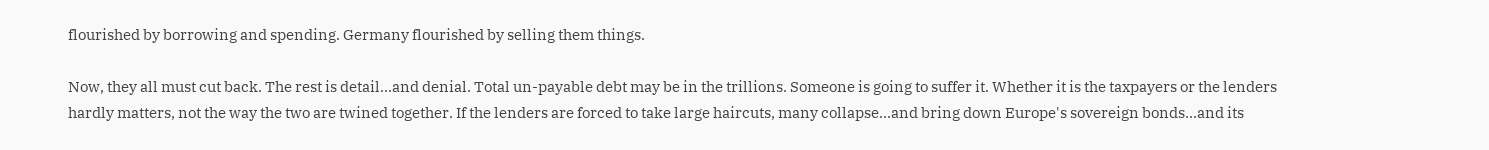flourished by borrowing and spending. Germany flourished by selling them things.

Now, they all must cut back. The rest is detail...and denial. Total un-payable debt may be in the trillions. Someone is going to suffer it. Whether it is the taxpayers or the lenders hardly matters, not the way the two are twined together. If the lenders are forced to take large haircuts, many collapse...and bring down Europe's sovereign bonds...and its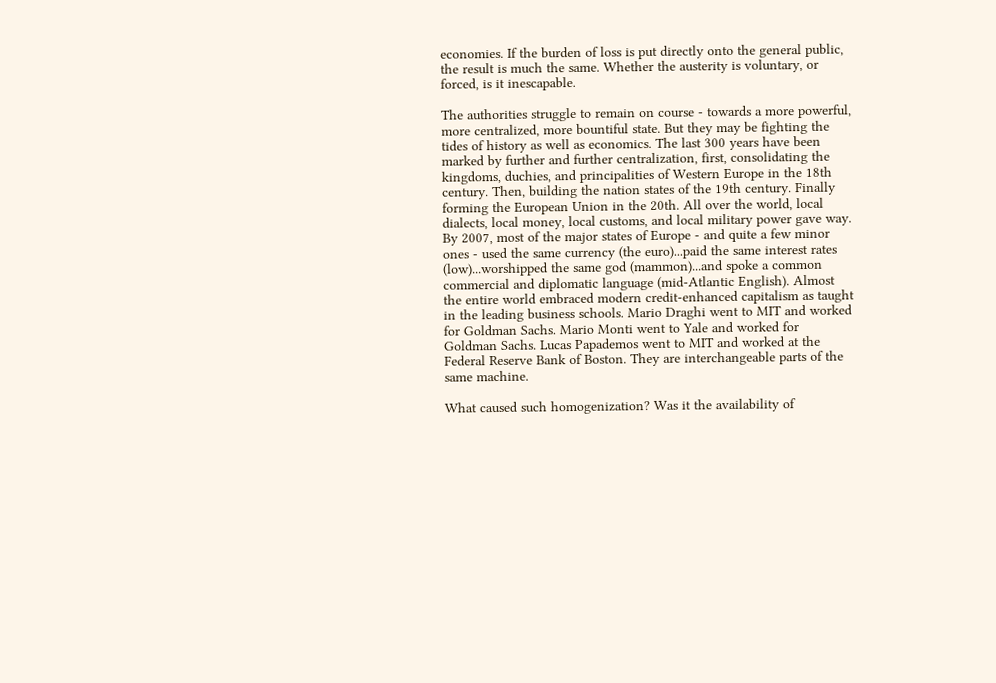economies. If the burden of loss is put directly onto the general public, the result is much the same. Whether the austerity is voluntary, or forced, is it inescapable.

The authorities struggle to remain on course - towards a more powerful, more centralized, more bountiful state. But they may be fighting the tides of history as well as economics. The last 300 years have been marked by further and further centralization, first, consolidating the kingdoms, duchies, and principalities of Western Europe in the 18th century. Then, building the nation states of the 19th century. Finally forming the European Union in the 20th. All over the world, local dialects, local money, local customs, and local military power gave way. By 2007, most of the major states of Europe - and quite a few minor ones - used the same currency (the euro)...paid the same interest rates (low)...worshipped the same god (mammon)...and spoke a common commercial and diplomatic language (mid-Atlantic English). Almost the entire world embraced modern credit-enhanced capitalism as taught in the leading business schools. Mario Draghi went to MIT and worked for Goldman Sachs. Mario Monti went to Yale and worked for Goldman Sachs. Lucas Papademos went to MIT and worked at the Federal Reserve Bank of Boston. They are interchangeable parts of the same machine.

What caused such homogenization? Was it the availability of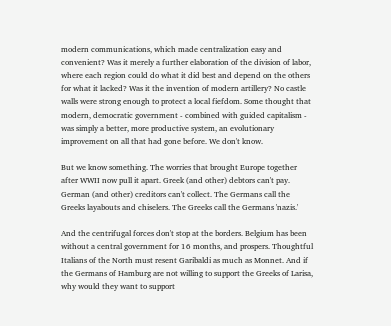modern communications, which made centralization easy and convenient? Was it merely a further elaboration of the division of labor, where each region could do what it did best and depend on the others for what it lacked? Was it the invention of modern artillery? No castle walls were strong enough to protect a local fiefdom. Some thought that modern, democratic government - combined with guided capitalism - was simply a better, more productive system, an evolutionary improvement on all that had gone before. We don't know.

But we know something. The worries that brought Europe together after WWII now pull it apart. Greek (and other) debtors can't pay. German (and other) creditors can't collect. The Germans call the Greeks layabouts and chiselers. The Greeks call the Germans 'nazis.'

And the centrifugal forces don't stop at the borders. Belgium has been without a central government for 16 months, and prospers. Thoughtful Italians of the North must resent Garibaldi as much as Monnet. And if the Germans of Hamburg are not willing to support the Greeks of Larisa, why would they want to support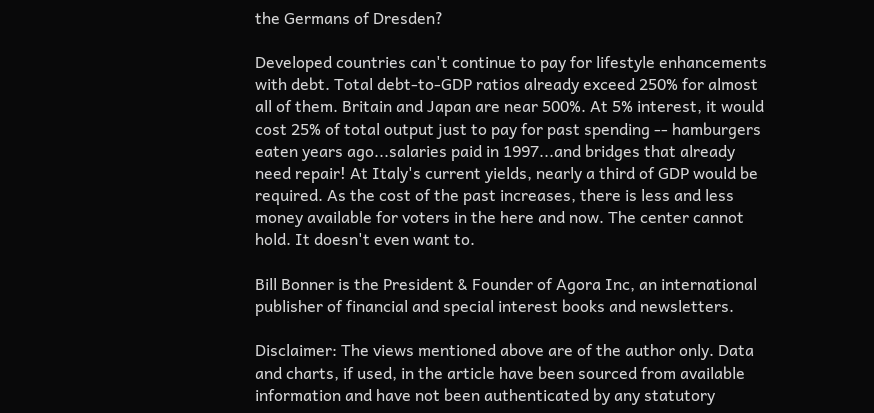the Germans of Dresden?

Developed countries can't continue to pay for lifestyle enhancements with debt. Total debt-to-GDP ratios already exceed 250% for almost all of them. Britain and Japan are near 500%. At 5% interest, it would cost 25% of total output just to pay for past spending -- hamburgers eaten years ago...salaries paid in 1997...and bridges that already need repair! At Italy's current yields, nearly a third of GDP would be required. As the cost of the past increases, there is less and less money available for voters in the here and now. The center cannot hold. It doesn't even want to.

Bill Bonner is the President & Founder of Agora Inc, an international publisher of financial and special interest books and newsletters.

Disclaimer: The views mentioned above are of the author only. Data and charts, if used, in the article have been sourced from available information and have not been authenticated by any statutory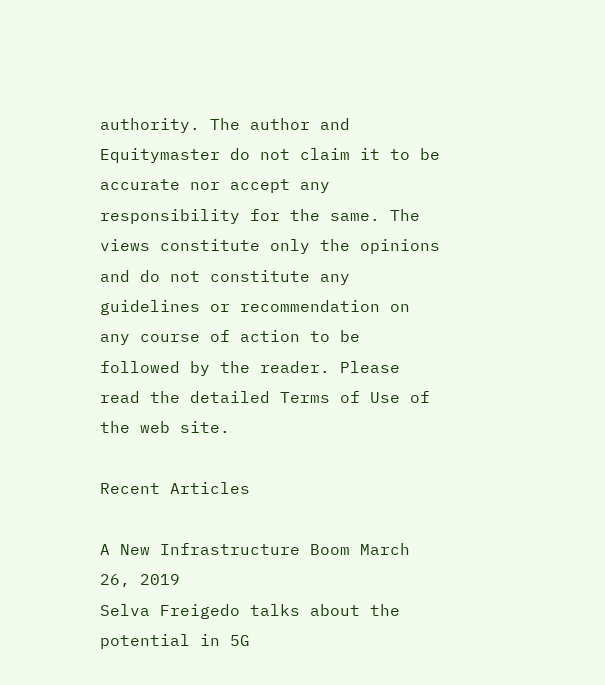authority. The author and Equitymaster do not claim it to be accurate nor accept any responsibility for the same. The views constitute only the opinions and do not constitute any guidelines or recommendation on any course of action to be followed by the reader. Please read the detailed Terms of Use of the web site.

Recent Articles

A New Infrastructure Boom March 26, 2019
Selva Freigedo talks about the potential in 5G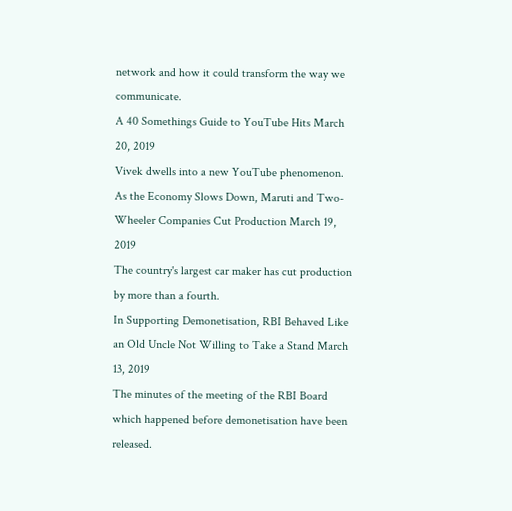network and how it could transform the way we communicate.
A 40 Somethings Guide to YouTube Hits March 20, 2019
Vivek dwells into a new YouTube phenomenon.
As the Economy Slows Down, Maruti and Two-Wheeler Companies Cut Production March 19, 2019
The country's largest car maker has cut production by more than a fourth.
In Supporting Demonetisation, RBI Behaved Like an Old Uncle Not Willing to Take a Stand March 13, 2019
The minutes of the meeting of the RBI Board which happened before demonetisation have been released.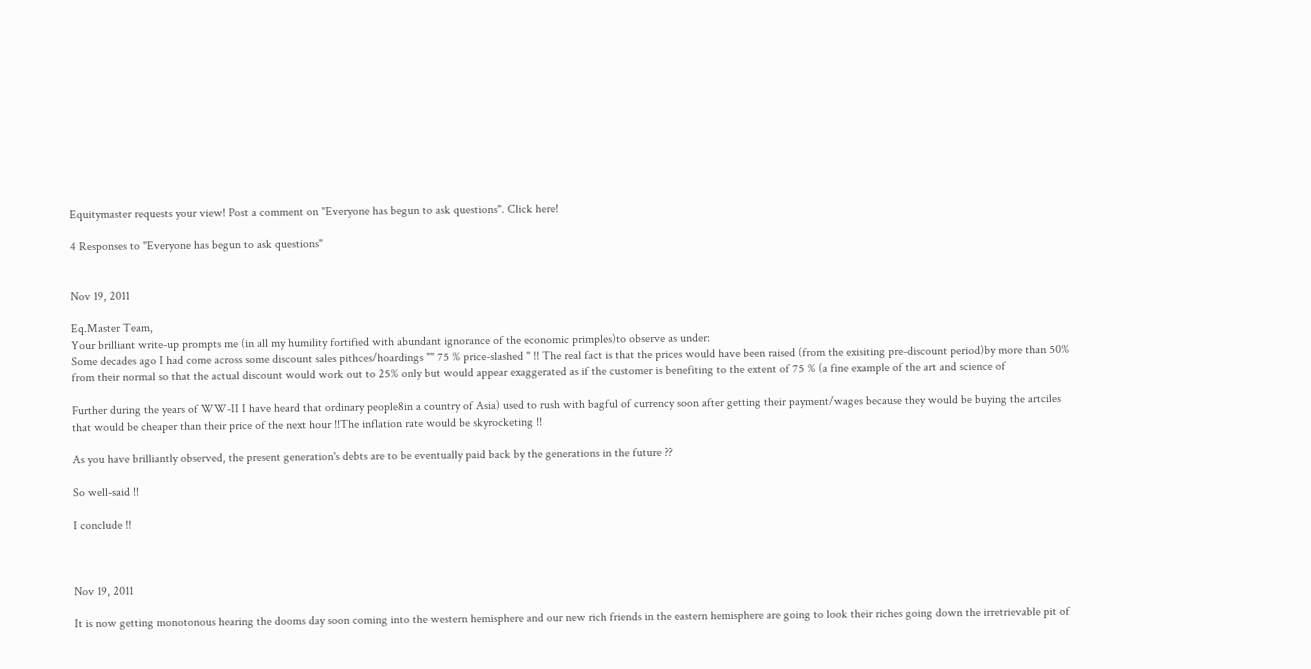Equitymaster requests your view! Post a comment on "Everyone has begun to ask questions". Click here!

4 Responses to "Everyone has begun to ask questions"


Nov 19, 2011

Eq.Master Team,
Your brilliant write-up prompts me (in all my humility fortified with abundant ignorance of the economic primples)to observe as under:
Some decades ago I had come across some discount sales pithces/hoardings "" 75 % price-slashed " !! The real fact is that the prices would have been raised (from the exisiting pre-discount period)by more than 50% from their normal so that the actual discount would work out to 25% only but would appear exaggerated as if the customer is benefiting to the extent of 75 % (a fine example of the art and science of

Further during the years of WW-II I have heard that ordinary people8in a country of Asia) used to rush with bagful of currency soon after getting their payment/wages because they would be buying the artciles that would be cheaper than their price of the next hour !!The inflation rate would be skyrocketing !!

As you have brilliantly observed, the present generation's debts are to be eventually paid back by the generations in the future ??

So well-said !!

I conclude !!



Nov 19, 2011

It is now getting monotonous hearing the dooms day soon coming into the western hemisphere and our new rich friends in the eastern hemisphere are going to look their riches going down the irretrievable pit of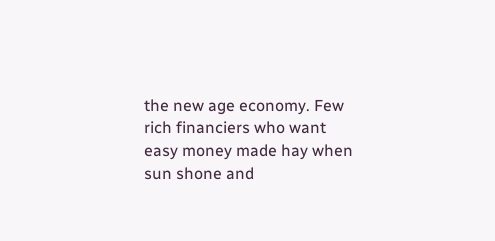the new age economy. Few rich financiers who want easy money made hay when sun shone and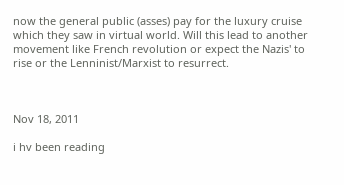now the general public (asses) pay for the luxury cruise which they saw in virtual world. Will this lead to another movement like French revolution or expect the Nazis' to rise or the Lenninist/Marxist to resurrect.



Nov 18, 2011

i hv been reading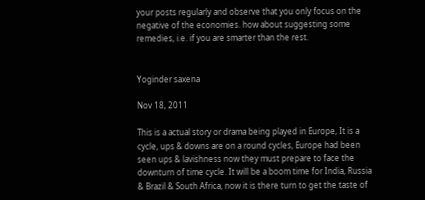your posts regularly and observe that you only focus on the negative of the economies. how about suggesting some remedies, i.e. if you are smarter than the rest.


Yoginder saxena

Nov 18, 2011

This is a actual story or drama being played in Europe, It is a cycle, ups & downs are on a round cycles, Europe had been seen ups & lavishness now they must prepare to face the downturn of time cycle. It will be a boom time for India, Russia & Brazil & South Africa, now it is there turn to get the taste of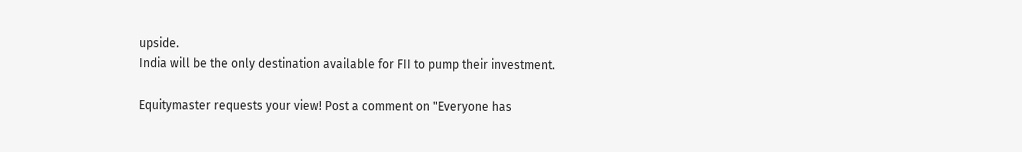upside.
India will be the only destination available for FII to pump their investment.

Equitymaster requests your view! Post a comment on "Everyone has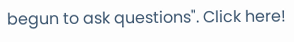begun to ask questions". Click here!